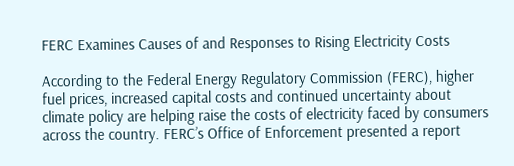FERC Examines Causes of and Responses to Rising Electricity Costs

According to the Federal Energy Regulatory Commission (FERC), higher fuel prices, increased capital costs and continued uncertainty about climate policy are helping raise the costs of electricity faced by consumers across the country. FERC’s Office of Enforcement presented a report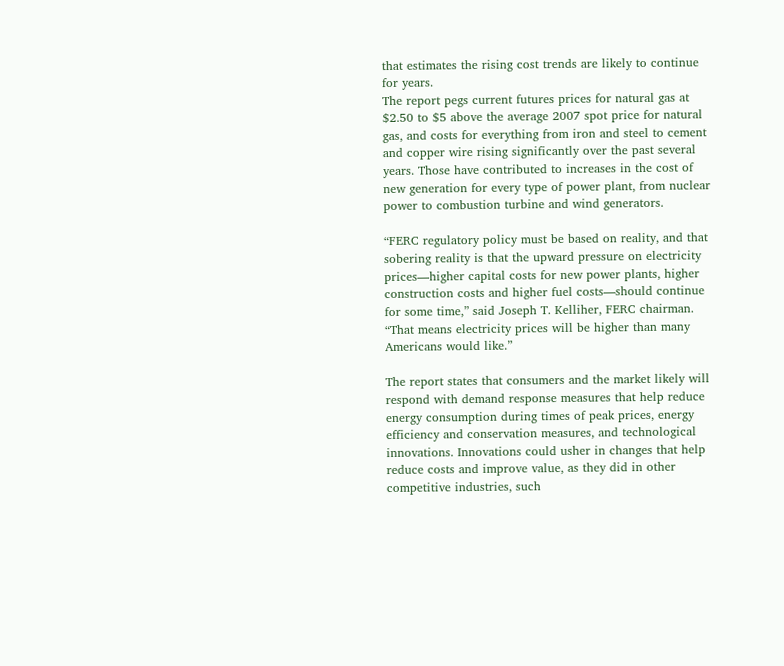that estimates the rising cost trends are likely to continue for years.
The report pegs current futures prices for natural gas at $2.50 to $5 above the average 2007 spot price for natural gas, and costs for everything from iron and steel to cement and copper wire rising significantly over the past several years. Those have contributed to increases in the cost of new generation for every type of power plant, from nuclear power to combustion turbine and wind generators.

“FERC regulatory policy must be based on reality, and that sobering reality is that the upward pressure on electricity prices—higher capital costs for new power plants, higher construction costs and higher fuel costs—should continue for some time,” said Joseph T. Kelliher, FERC chairman. “That means electricity prices will be higher than many Americans would like.”

The report states that consumers and the market likely will respond with demand response measures that help reduce energy consumption during times of peak prices, energy efficiency and conservation measures, and technological innovations. Innovations could usher in changes that help reduce costs and improve value, as they did in other competitive industries, such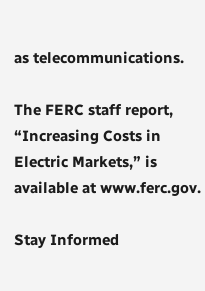as telecommunications.

The FERC staff report, “Increasing Costs in Electric Markets,” is available at www.ferc.gov.

Stay Informed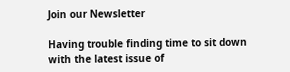Join our Newsletter

Having trouble finding time to sit down with the latest issue of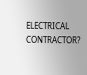ELECTRICAL CONTRACTOR?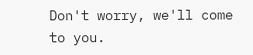Don't worry, we'll come to you.